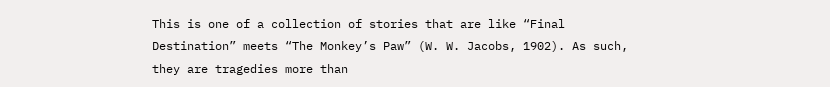This is one of a collection of stories that are like “Final Destination” meets “The Monkey’s Paw” (W. W. Jacobs, 1902). As such, they are tragedies more than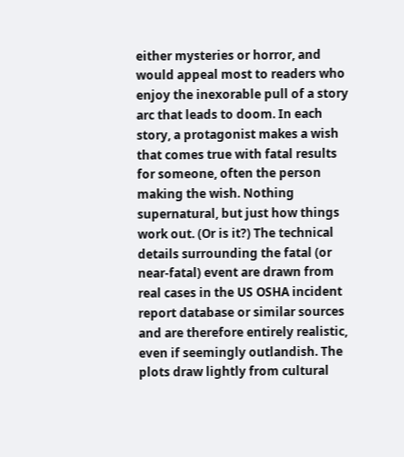either mysteries or horror, and would appeal most to readers who enjoy the inexorable pull of a story arc that leads to doom. In each story, a protagonist makes a wish that comes true with fatal results for someone, often the person making the wish. Nothing supernatural, but just how things work out. (Or is it?) The technical details surrounding the fatal (or near-fatal) event are drawn from real cases in the US OSHA incident report database or similar sources and are therefore entirely realistic, even if seemingly outlandish. The plots draw lightly from cultural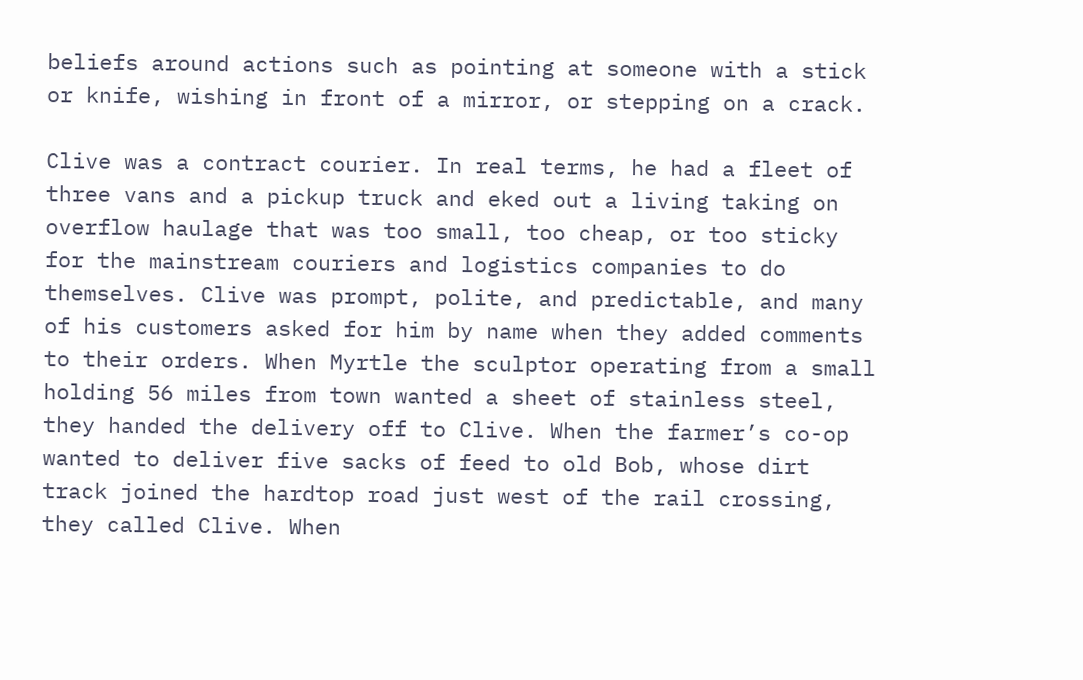beliefs around actions such as pointing at someone with a stick or knife, wishing in front of a mirror, or stepping on a crack.

Clive was a contract courier. In real terms, he had a fleet of three vans and a pickup truck and eked out a living taking on overflow haulage that was too small, too cheap, or too sticky for the mainstream couriers and logistics companies to do themselves. Clive was prompt, polite, and predictable, and many of his customers asked for him by name when they added comments to their orders. When Myrtle the sculptor operating from a small holding 56 miles from town wanted a sheet of stainless steel, they handed the delivery off to Clive. When the farmer’s co-op wanted to deliver five sacks of feed to old Bob, whose dirt track joined the hardtop road just west of the rail crossing, they called Clive. When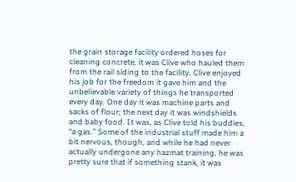the grain storage facility ordered hoses for cleaning concrete, it was Clive who hauled them from the rail siding to the facility. Clive enjoyed his job for the freedom it gave him and the unbelievable variety of things he transported every day. One day it was machine parts and sacks of flour; the next day it was windshields and baby food. It was, as Clive told his buddies, “a gas.” Some of the industrial stuff made him a bit nervous, though, and while he had never actually undergone any hazmat training, he was pretty sure that if something stank, it was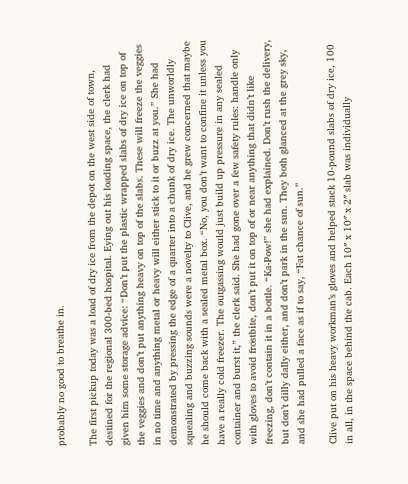probably no good to breathe in.

The first pickup today was a load of dry ice from the depot on the west side of town, destined for the regional 300-bed hospital. Eying out his loading space, the clerk had given him some storage advice: “Don’t put the plastic wrapped slabs of dry ice on top of the veggies and don’t put anything heavy on top of the slabs. These will freeze the veggies in no time and anything metal or heavy will either stick to it or buzz at you.” She had demonstrated by pressing the edge of a quarter into a chunk of dry ice. The unworldly squealing and buzzing sounds were a novelty to Clive, and he grew concerned that maybe he should come back with a sealed metal box. “No, you don’t want to confine it unless you have a really cold freezer. The outgassing would just build up pressure in any sealed container and burst it,” the clerk said. She had gone over a few safety rules: handle only with gloves to avoid frostbite, don’t put it on top of or near anything that didn’t like freezing, don’t contain it in a bottle. “Ka-Pow!” she had explained. Don’t rush the delivery, but don’t dilly dally either, and don’t park in the sun. They both glanced at the grey sky, and she had pulled a face as if to say, “Fat chance of sun.”

Clive put on his heavy workman’s gloves and helped stack 10-pound slabs of dry ice, 100 in all, in the space behind the cab. Each 10″ x 10″ x 2″ slab was individually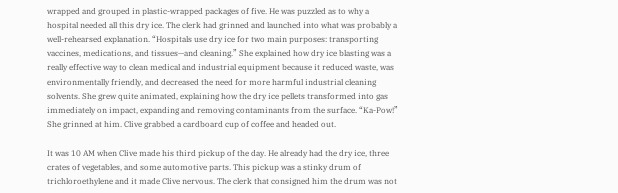wrapped and grouped in plastic-wrapped packages of five. He was puzzled as to why a hospital needed all this dry ice. The clerk had grinned and launched into what was probably a well-rehearsed explanation. “Hospitals use dry ice for two main purposes: transporting vaccines, medications, and tissues—and cleaning.” She explained how dry ice blasting was a really effective way to clean medical and industrial equipment because it reduced waste, was environmentally friendly, and decreased the need for more harmful industrial cleaning solvents. She grew quite animated, explaining how the dry ice pellets transformed into gas immediately on impact, expanding and removing contaminants from the surface. “Ka-Pow!” She grinned at him. Clive grabbed a cardboard cup of coffee and headed out.

It was 10 AM when Clive made his third pickup of the day. He already had the dry ice, three crates of vegetables, and some automotive parts. This pickup was a stinky drum of trichloroethylene and it made Clive nervous. The clerk that consigned him the drum was not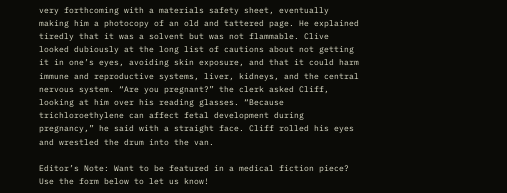very forthcoming with a materials safety sheet, eventually making him a photocopy of an old and tattered page. He explained tiredly that it was a solvent but was not flammable. Clive looked dubiously at the long list of cautions about not getting it in one’s eyes, avoiding skin exposure, and that it could harm immune and reproductive systems, liver, kidneys, and the central nervous system. “Are you pregnant?” the clerk asked Cliff, looking at him over his reading glasses. “Because trichloroethylene can affect fetal development during pregnancy,” he said with a straight face. Cliff rolled his eyes and wrestled the drum into the van.

Editor’s Note: Want to be featured in a medical fiction piece? Use the form below to let us know!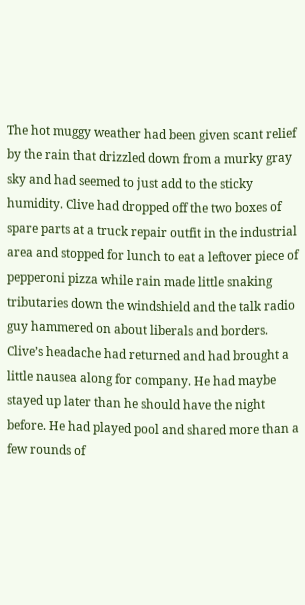The hot muggy weather had been given scant relief by the rain that drizzled down from a murky gray sky and had seemed to just add to the sticky humidity. Clive had dropped off the two boxes of spare parts at a truck repair outfit in the industrial area and stopped for lunch to eat a leftover piece of pepperoni pizza while rain made little snaking tributaries down the windshield and the talk radio guy hammered on about liberals and borders. Clive’s headache had returned and had brought a little nausea along for company. He had maybe stayed up later than he should have the night before. He had played pool and shared more than a few rounds of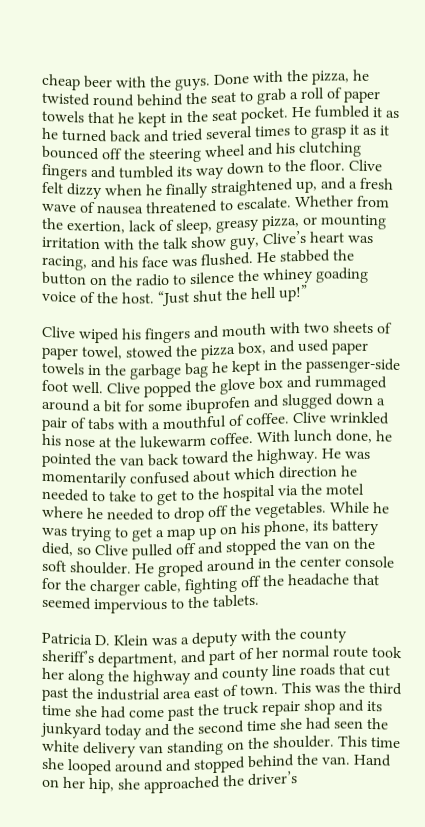cheap beer with the guys. Done with the pizza, he twisted round behind the seat to grab a roll of paper towels that he kept in the seat pocket. He fumbled it as he turned back and tried several times to grasp it as it bounced off the steering wheel and his clutching fingers and tumbled its way down to the floor. Clive felt dizzy when he finally straightened up, and a fresh wave of nausea threatened to escalate. Whether from the exertion, lack of sleep, greasy pizza, or mounting irritation with the talk show guy, Clive’s heart was racing, and his face was flushed. He stabbed the button on the radio to silence the whiney goading voice of the host. “Just shut the hell up!”

Clive wiped his fingers and mouth with two sheets of paper towel, stowed the pizza box, and used paper towels in the garbage bag he kept in the passenger-side foot well. Clive popped the glove box and rummaged around a bit for some ibuprofen and slugged down a pair of tabs with a mouthful of coffee. Clive wrinkled his nose at the lukewarm coffee. With lunch done, he pointed the van back toward the highway. He was momentarily confused about which direction he needed to take to get to the hospital via the motel where he needed to drop off the vegetables. While he was trying to get a map up on his phone, its battery died, so Clive pulled off and stopped the van on the soft shoulder. He groped around in the center console for the charger cable, fighting off the headache that seemed impervious to the tablets.

Patricia D. Klein was a deputy with the county sheriff’s department, and part of her normal route took her along the highway and county line roads that cut past the industrial area east of town. This was the third time she had come past the truck repair shop and its junkyard today and the second time she had seen the white delivery van standing on the shoulder. This time she looped around and stopped behind the van. Hand on her hip, she approached the driver’s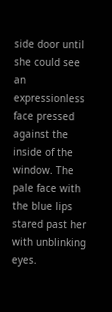side door until she could see an expressionless face pressed against the inside of the window. The pale face with the blue lips stared past her with unblinking eyes.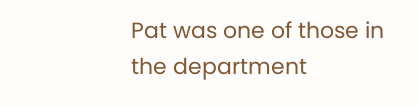Pat was one of those in the department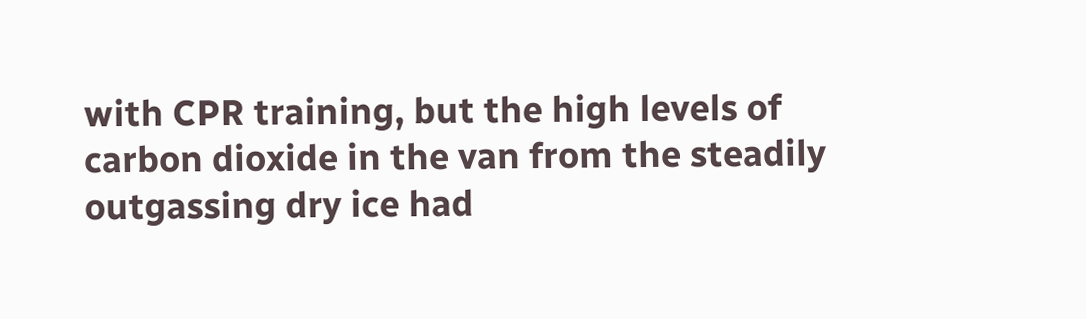with CPR training, but the high levels of carbon dioxide in the van from the steadily outgassing dry ice had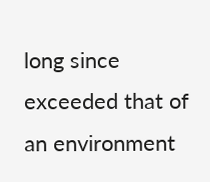long since exceeded that of an environment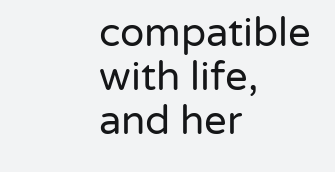compatible with life, and her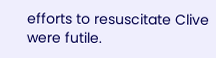efforts to resuscitate Clive were futile.